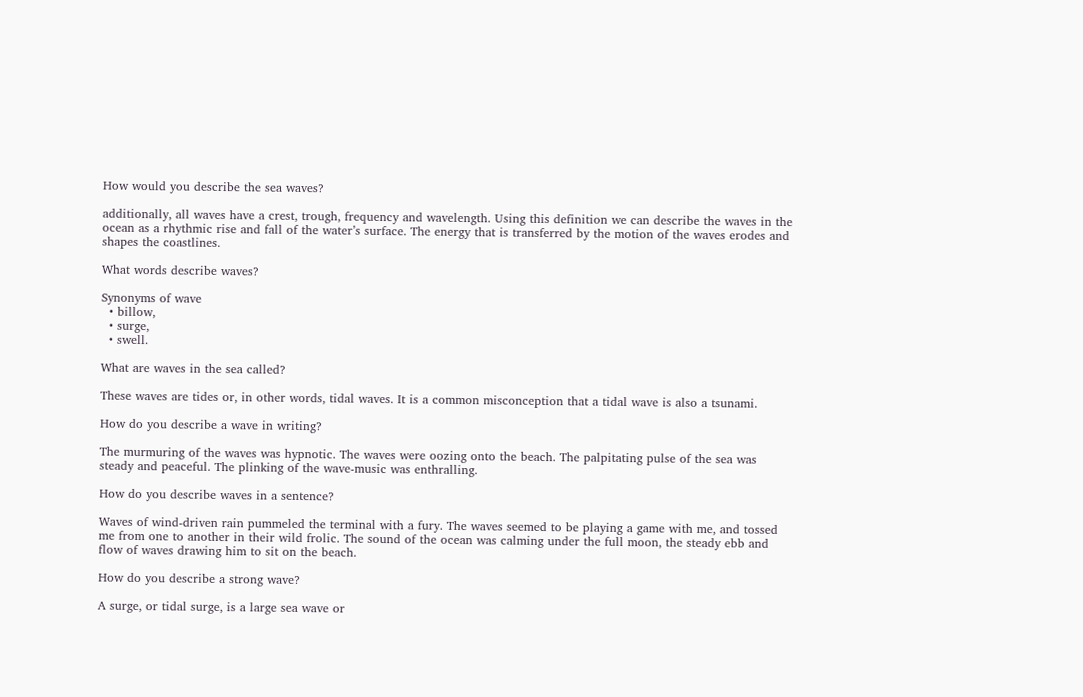How would you describe the sea waves?

additionally, all waves have a crest, trough, frequency and wavelength. Using this definition we can describe the waves in the ocean as a rhythmic rise and fall of the water’s surface. The energy that is transferred by the motion of the waves erodes and shapes the coastlines.

What words describe waves?

Synonyms of wave
  • billow,
  • surge,
  • swell.

What are waves in the sea called?

These waves are tides or, in other words, tidal waves. It is a common misconception that a tidal wave is also a tsunami.

How do you describe a wave in writing?

The murmuring of the waves was hypnotic. The waves were oozing onto the beach. The palpitating pulse of the sea was steady and peaceful. The plinking of the wave-music was enthralling.

How do you describe waves in a sentence?

Waves of wind-driven rain pummeled the terminal with a fury. The waves seemed to be playing a game with me, and tossed me from one to another in their wild frolic. The sound of the ocean was calming under the full moon, the steady ebb and flow of waves drawing him to sit on the beach.

How do you describe a strong wave?

A surge, or tidal surge, is a large sea wave or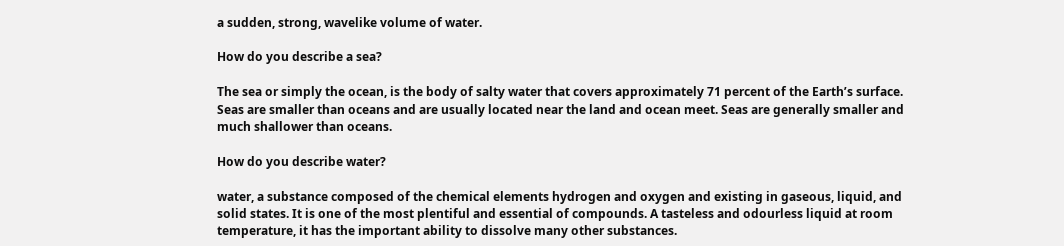a sudden, strong, wavelike volume of water.

How do you describe a sea?

The sea or simply the ocean, is the body of salty water that covers approximately 71 percent of the Earth’s surface. Seas are smaller than oceans and are usually located near the land and ocean meet. Seas are generally smaller and much shallower than oceans.

How do you describe water?

water, a substance composed of the chemical elements hydrogen and oxygen and existing in gaseous, liquid, and solid states. It is one of the most plentiful and essential of compounds. A tasteless and odourless liquid at room temperature, it has the important ability to dissolve many other substances.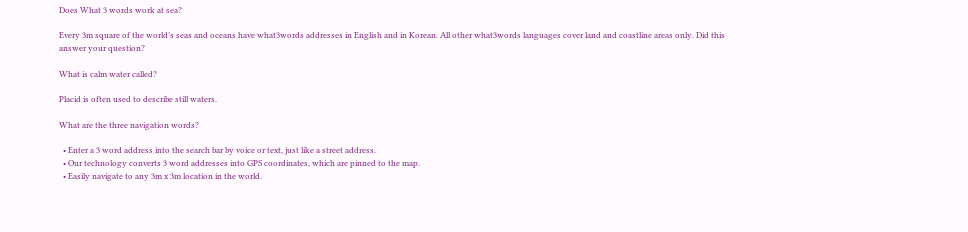Does What 3 words work at sea?

Every 3m square of the world’s seas and oceans have what3words addresses in English and in Korean. All other what3words languages cover land and coastline areas only. Did this answer your question?

What is calm water called?

Placid is often used to describe still waters.

What are the three navigation words?

  • Enter a 3 word address into the search bar by voice or text, just like a street address.
  • Our technology converts 3 word addresses into GPS coordinates, which are pinned to the map.
  • Easily navigate to any 3m x 3m location in the world.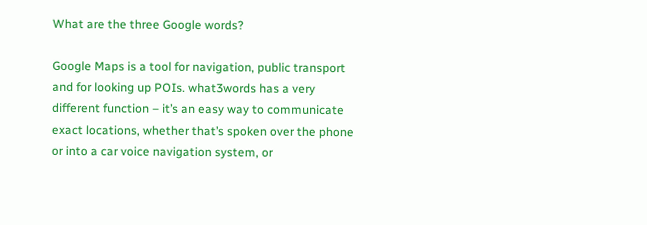What are the three Google words?

Google Maps is a tool for navigation, public transport and for looking up POIs. what3words has a very different function – it’s an easy way to communicate exact locations, whether that’s spoken over the phone or into a car voice navigation system, or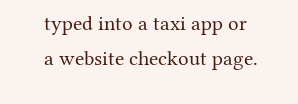typed into a taxi app or a website checkout page.